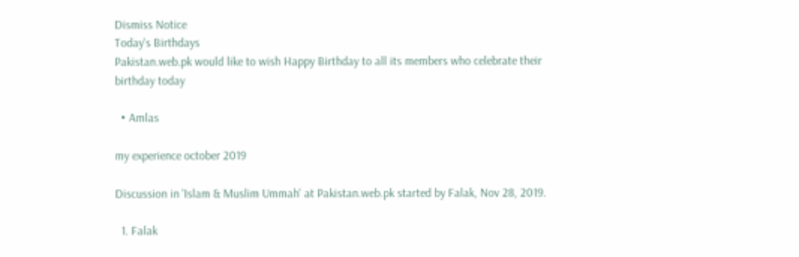Dismiss Notice
Today's Birthdays
Pakistan.web.pk would like to wish Happy Birthday to all its members who celebrate their birthday today

  • Amlas

my experience october 2019

Discussion in 'Islam & Muslim Ummah' at Pakistan.web.pk started by Falak, Nov 28, 2019.

  1. Falak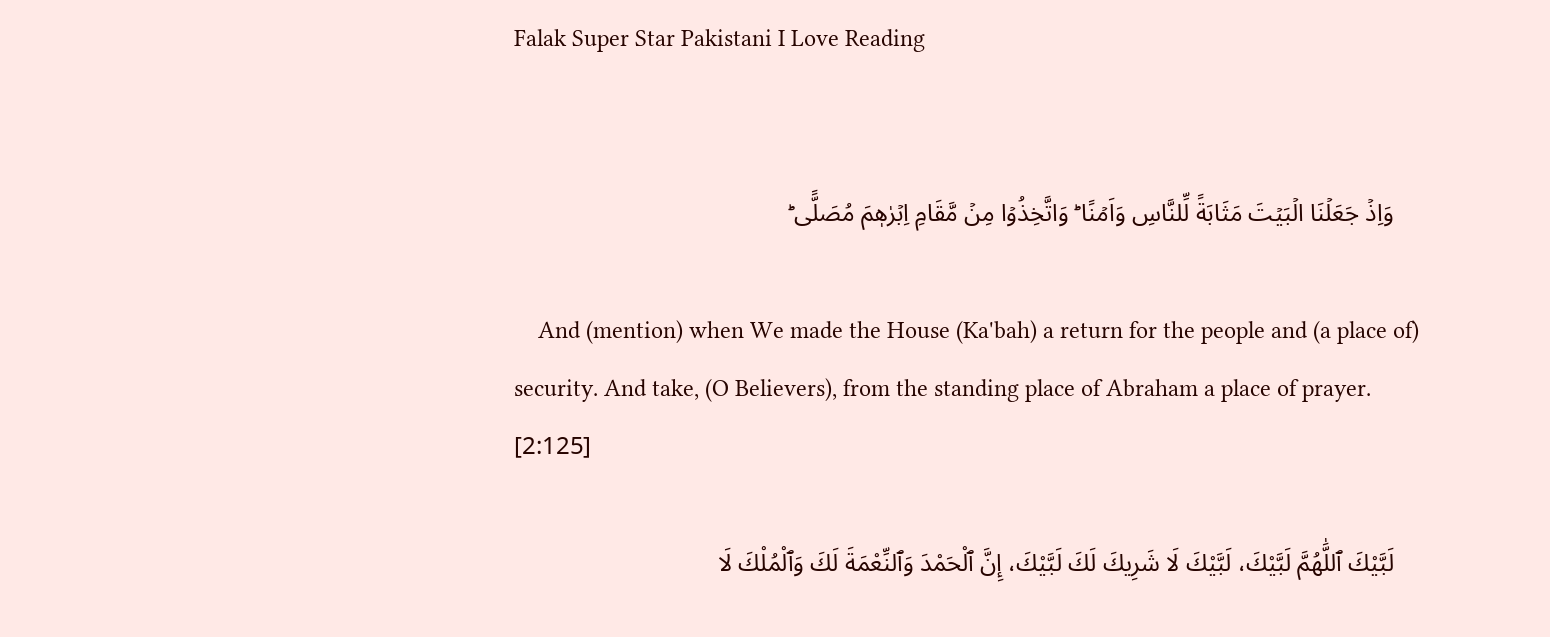Falak Super Star Pakistani I Love Reading


    وَاِذۡ جَعَلۡنَا الۡبَيۡتَ مَثَابَةً لِّلنَّاسِ وَاَمۡنًا ؕ وَاتَّخِذُوۡا مِنۡ مَّقَامِ اِبۡرٰهٖمَ مُصَلًّى ؕ

    And (mention) when We made the House (Ka'bah) a return for the people and (a place of) security. And take, (O Believers), from the standing place of Abraham a place of prayer. [2:125]

    لَبَّيْكَ ٱللَّٰهُمَّ لَبَّيْكَ، لَبَّيْكَ لَا شَرِيكَ لَكَ لَبَّيْكَ، إِنَّ ٱلْحَمْدَ وَٱلنِّعْمَةَ لَكَ وَٱلْمُلْكَ لَا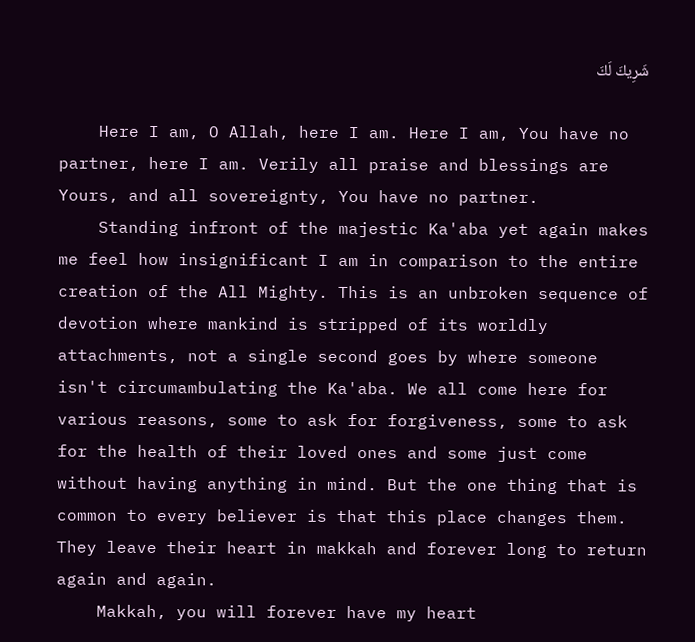شَرِيكَ لَكَ

    Here I am, O Allah, here I am. Here I am, You have no partner, here I am. Verily all praise and blessings are Yours, and all sovereignty, You have no partner.
    Standing infront of the majestic Ka'aba yet again makes me feel how insignificant I am in comparison to the entire creation of the All Mighty. This is an unbroken sequence of devotion where mankind is stripped of its worldly attachments, not a single second goes by where someone isn't circumambulating the Ka'aba. We all come here for various reasons, some to ask for forgiveness, some to ask for the health of their loved ones and some just come without having anything in mind. But the one thing that is common to every believer is that this place changes them. They leave their heart in makkah and forever long to return again and again.
    Makkah, you will forever have my heart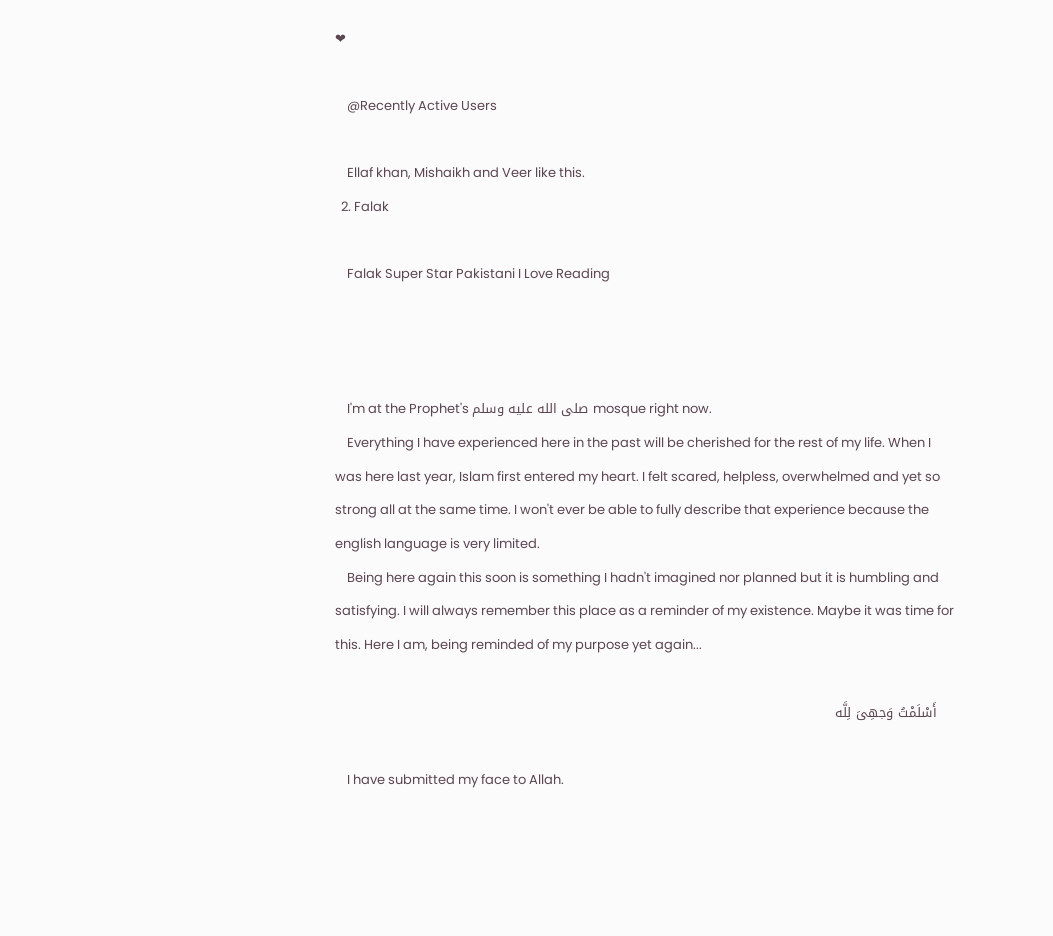❤

    @Recently Active Users

    Ellaf khan, Mishaikh and Veer like this.
  2. Falak

    Falak Super Star Pakistani I Love Reading



    I'm at the Prophet's صلى الله عليه وسلم mosque right now.
    Everything I have experienced here in the past will be cherished for the rest of my life. When I was here last year, Islam first entered my heart. I felt scared, helpless, overwhelmed and yet so strong all at the same time. I won't ever be able to fully describe that experience because the english language is very limited.
    Being here again this soon is something I hadn't imagined nor planned but it is humbling and satisfying. I will always remember this place as a reminder of my existence. Maybe it was time for this. Here I am, being reminded of my purpose yet again...

    أَسْلَمْتُ وَجهِىَ لِلَّه

    I have submitted my face to Allah.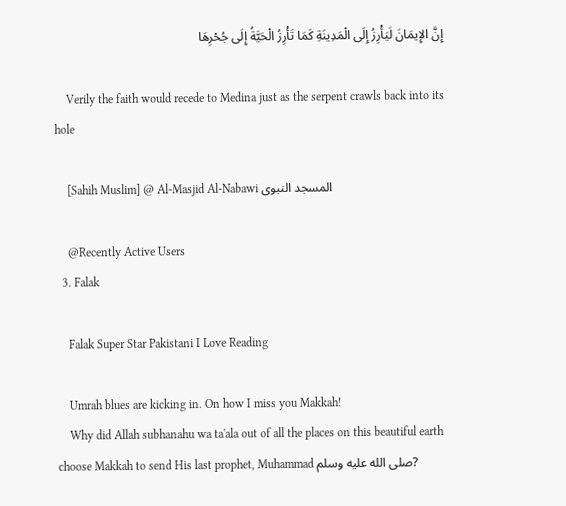إِنَّ الإِيمَانَ لَيَأْرِزُ إِلَى الْمَدِينَةِ كَمَا تَأْرِزُ الْحَيَّةُ إِلَى جُحْرِهَا

    Verily the faith would recede to Medina just as the serpent crawls back into its hole

    [Sahih Muslim] @ Al-Masjid Al-Nabawi المسجد النبوى

    @Recently Active Users
  3. Falak

    Falak Super Star Pakistani I Love Reading

    Umrah blues are kicking in. On how I miss you Makkah!
    Why did Allah subhanahu wa ta'ala out of all the places on this beautiful earth choose Makkah to send His last prophet, Muhammad صلى الله عليه وسلم?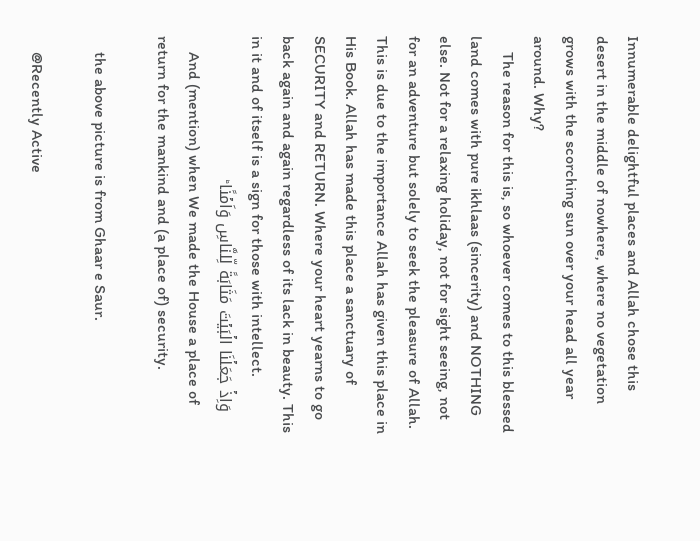Innumerable delightful places and Allah chose this desert in the middle of nowhere, where no vegetation grows with the scorching sun over your head all year around. Why?
    The reason for this is, so whoever comes to this blessed land comes with pure ikhlaas (sincerity) and NOTHING else. Not for a relaxing holiday, not for sight seeing, not for an adventure but solely to seek the pleasure of Allah. This is due to the importance Allah has given this place in His Book. Allah has made this place a sanctuary of SECURITY and RETURN. Where your heart yearns to go back again and again regardless of its lack in beauty. This in it and of itself is a sign for those with intellect.
    وَاِذۡ جَعَلۡنَا الۡبَيۡتَ مَثَابَةً لِّلنَّاسِ وَاَمۡنًا ؕ
    And (mention) when We made the House a place of return for the mankind and (a place of) security.

    the above picture is from Ghaar e Saur.

    @Recently Active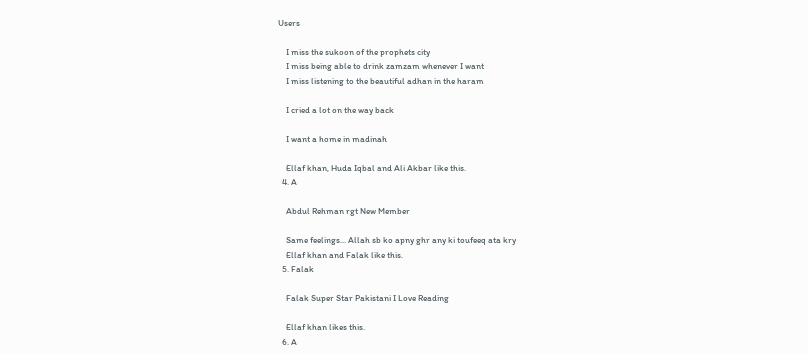Users

    I miss the sukoon of the prophets city
    I miss being able to drink zamzam whenever I want
    I miss listening to the beautiful adhan in the haram

    I cried a lot on the way back

    I want a home in madinah

    Ellaf khan, Huda Iqbal and Ali Akbar like this.
  4. A

    Abdul Rehman rgt New Member

    Same feelings... Allah sb ko apny ghr any ki toufeeq ata kry
    Ellaf khan and Falak like this.
  5. Falak

    Falak Super Star Pakistani I Love Reading

    Ellaf khan likes this.
  6. A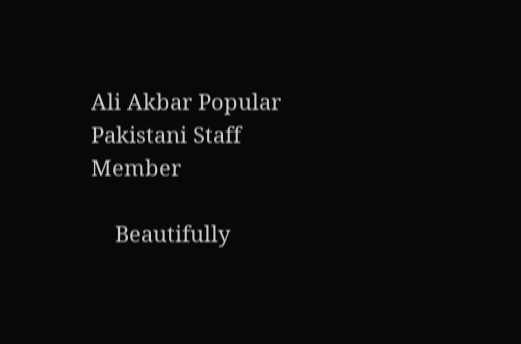Ali Akbar Popular Pakistani Staff Member

    Beautifully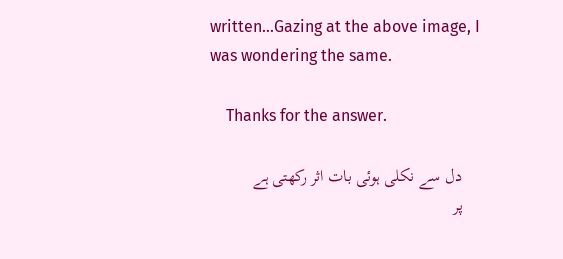written...Gazing at the above image, I was wondering the same.

    Thanks for the answer.

    دل سے نکلی ہوئی بات اثر رکھتی ہے
    پر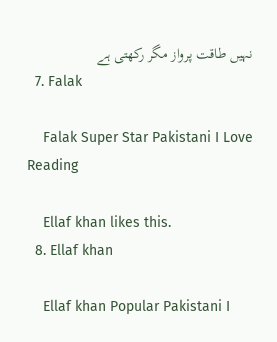نہیں طاقت پرواز مگر رکھتی ہے
  7. Falak

    Falak Super Star Pakistani I Love Reading

    Ellaf khan likes this.
  8. Ellaf khan

    Ellaf khan Popular Pakistani I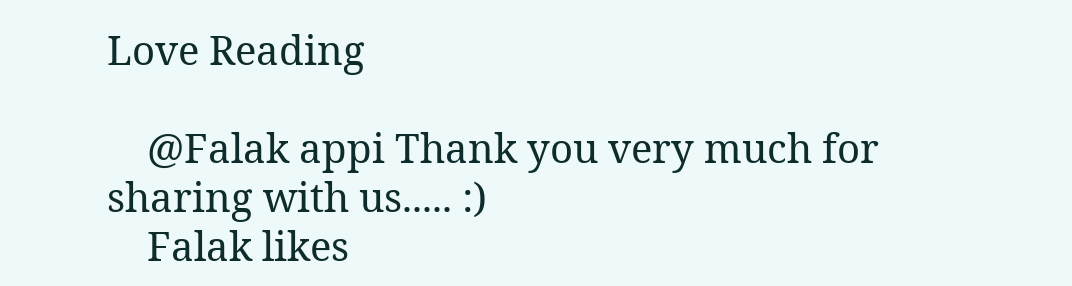Love Reading

    @Falak appi Thank you very much for sharing with us..... :)
    Falak likes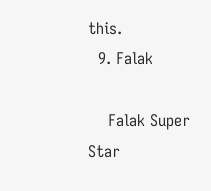this.
  9. Falak

    Falak Super Star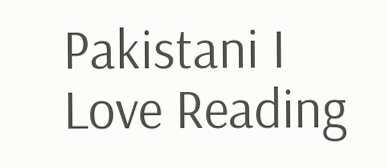Pakistani I Love Reading